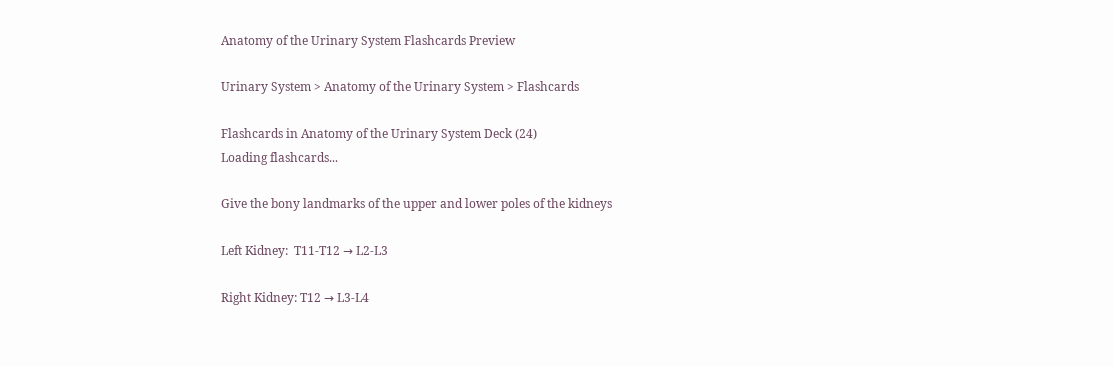Anatomy of the Urinary System Flashcards Preview

Urinary System > Anatomy of the Urinary System > Flashcards

Flashcards in Anatomy of the Urinary System Deck (24)
Loading flashcards...

Give the bony landmarks of the upper and lower poles of the kidneys

Left Kidney:  T11-T12 → L2-L3

Right Kidney: T12 → L3-L4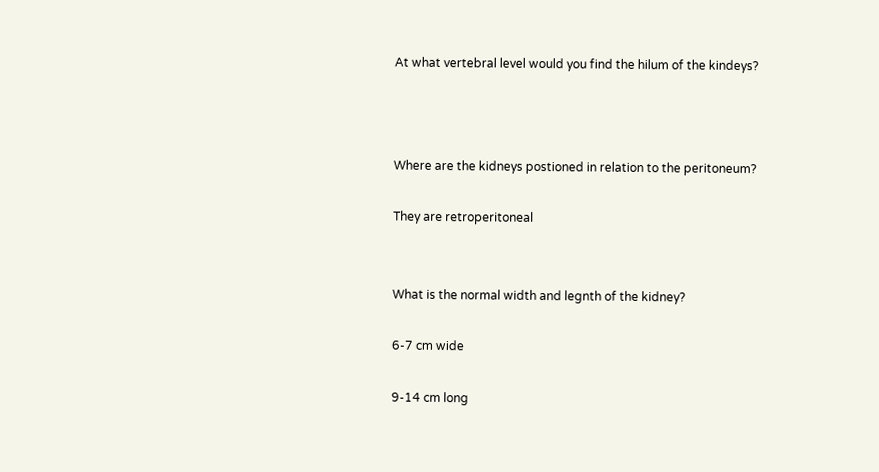At what vertebral level would you find the hilum of the kindeys?



Where are the kidneys postioned in relation to the peritoneum?

They are retroperitoneal


What is the normal width and legnth of the kidney?

6-7 cm wide

9-14 cm long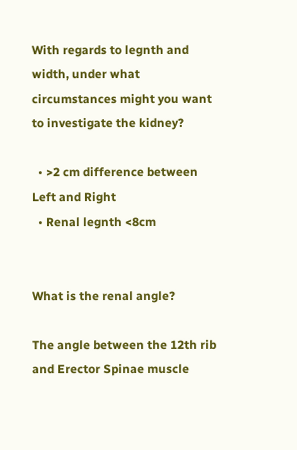With regards to legnth and width, under what circumstances might you want to investigate the kidney?

  • >2 cm difference between Left and Right
  • Renal legnth <8cm


What is the renal angle?

The angle between the 12th rib and Erector Spinae muscle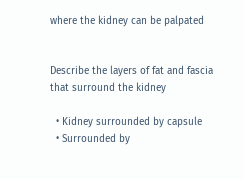where the kidney can be palpated


Describe the layers of fat and fascia that surround the kidney

  • Kidney surrounded by capsule
  • Surrounded by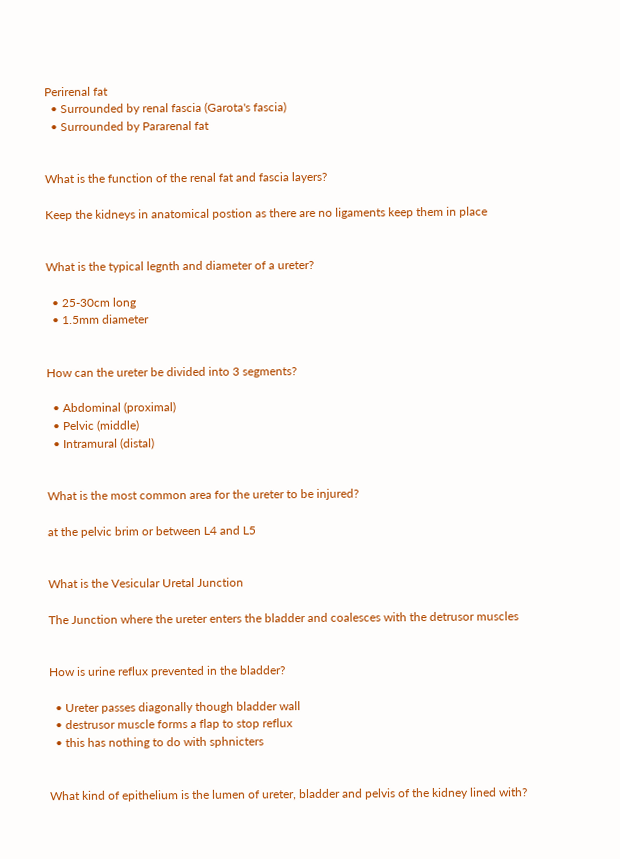Perirenal fat
  • Surrounded by renal fascia (Garota's fascia)
  • Surrounded by Pararenal fat


What is the function of the renal fat and fascia layers?

Keep the kidneys in anatomical postion as there are no ligaments keep them in place


What is the typical legnth and diameter of a ureter?

  • 25-30cm long
  • 1.5mm diameter


How can the ureter be divided into 3 segments?

  • Abdominal (proximal)
  • Pelvic (middle)
  • Intramural (distal)


What is the most common area for the ureter to be injured?

at the pelvic brim or between L4 and L5


What is the Vesicular Uretal Junction

The Junction where the ureter enters the bladder and coalesces with the detrusor muscles


How is urine reflux prevented in the bladder?

  • Ureter passes diagonally though bladder wall
  • destrusor muscle forms a flap to stop reflux
  • this has nothing to do with sphnicters


What kind of epithelium is the lumen of ureter, bladder and pelvis of the kidney lined with?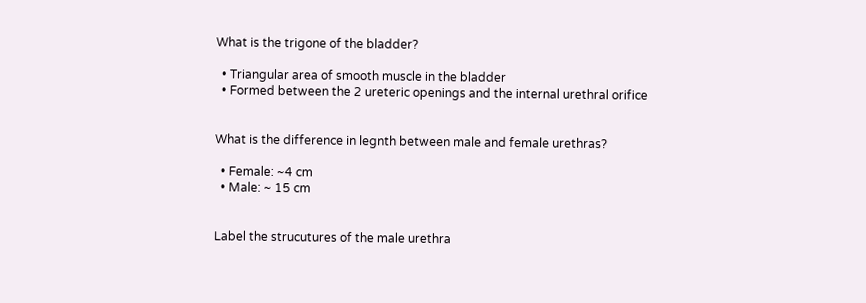What is the trigone of the bladder?

  • Triangular area of smooth muscle in the bladder
  • Formed between the 2 ureteric openings and the internal urethral orifice


What is the difference in legnth between male and female urethras?

  • Female: ~4 cm
  • Male: ~ 15 cm


Label the strucutures of the male urethra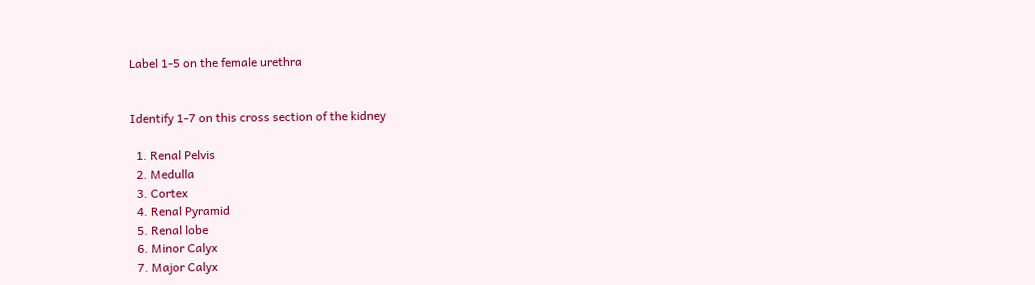Label 1-5 on the female urethra


Identify 1-7 on this cross section of the kidney

  1. Renal Pelvis
  2. Medulla
  3. Cortex
  4. Renal Pyramid
  5. Renal lobe
  6. Minor Calyx
  7. Major Calyx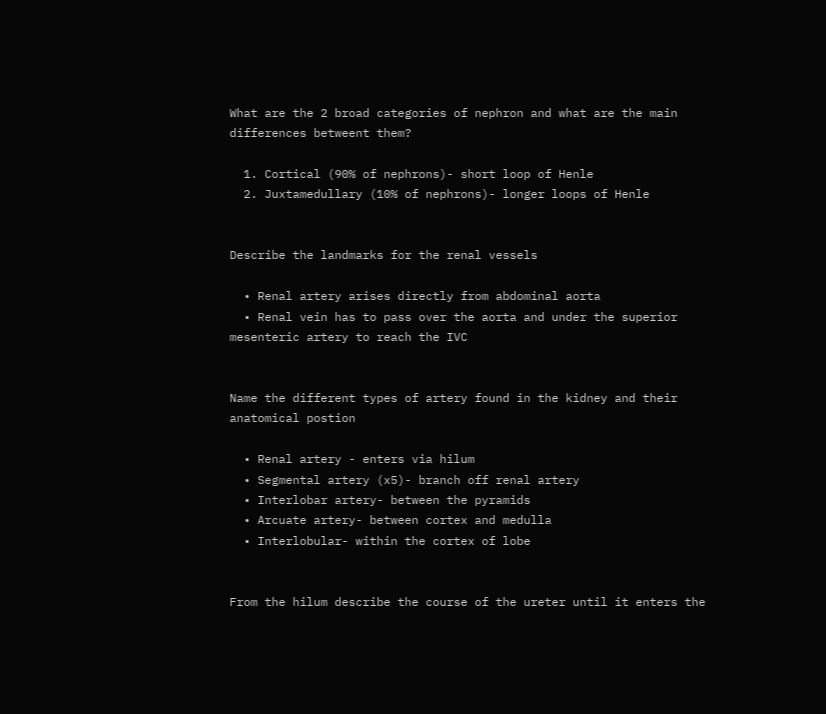What are the 2 broad categories of nephron and what are the main differences betweent them?

  1. Cortical (90% of nephrons)- short loop of Henle
  2. Juxtamedullary (10% of nephrons)- longer loops of Henle


Describe the landmarks for the renal vessels

  • Renal artery arises directly from abdominal aorta
  • Renal vein has to pass over the aorta and under the superior mesenteric artery to reach the IVC


Name the different types of artery found in the kidney and their anatomical postion

  • Renal artery - enters via hilum
  • Segmental artery (x5)- branch off renal artery
  • Interlobar artery- between the pyramids
  • Arcuate artery- between cortex and medulla
  • Interlobular- within the cortex of lobe


From the hilum describe the course of the ureter until it enters the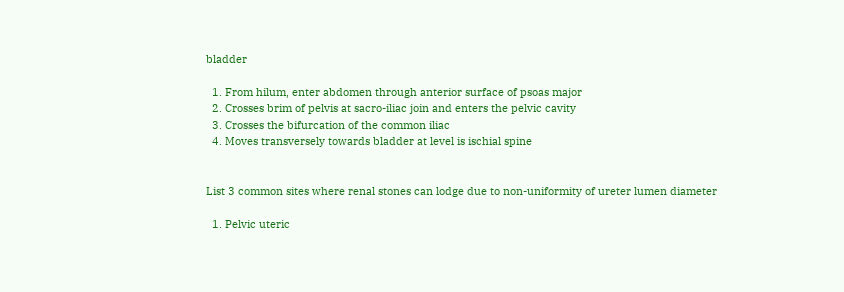bladder

  1. From hilum, enter abdomen through anterior surface of psoas major
  2. Crosses brim of pelvis at sacro-iliac join and enters the pelvic cavity
  3. Crosses the bifurcation of the common iliac
  4. Moves transversely towards bladder at level is ischial spine


List 3 common sites where renal stones can lodge due to non-uniformity of ureter lumen diameter

  1. Pelvic uteric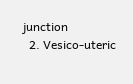junction
  2. Vesico-uteric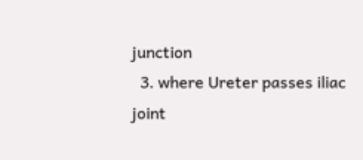junction
  3. where Ureter passes iliac joint